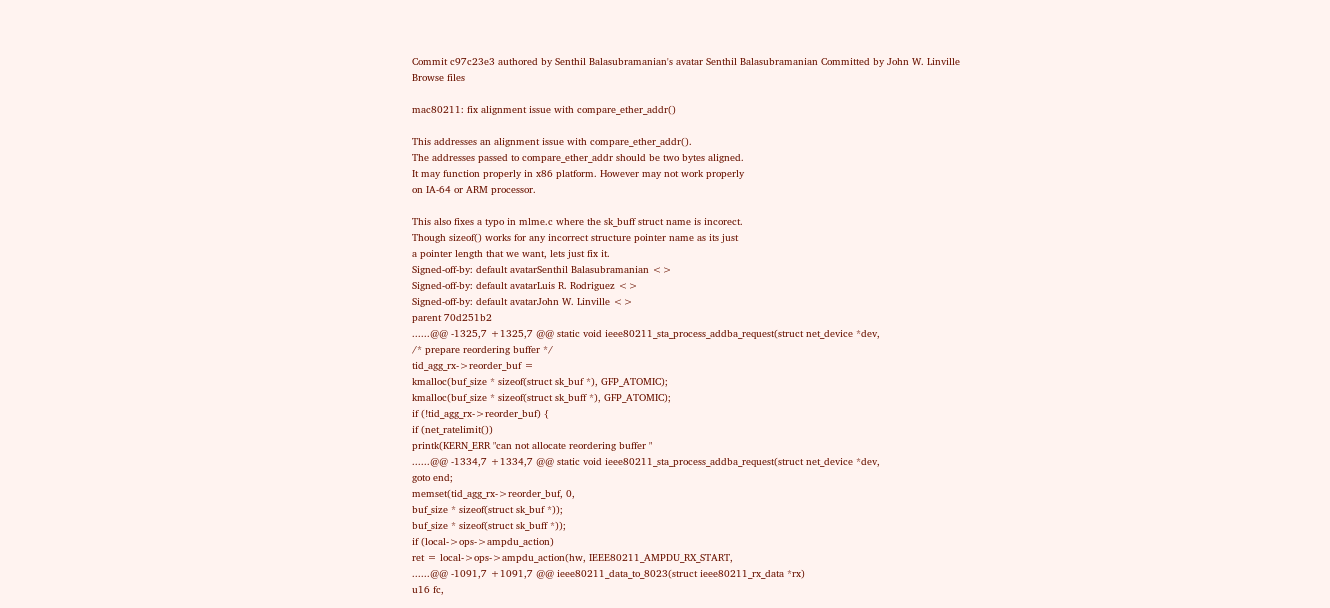Commit c97c23e3 authored by Senthil Balasubramanian's avatar Senthil Balasubramanian Committed by John W. Linville
Browse files

mac80211: fix alignment issue with compare_ether_addr()

This addresses an alignment issue with compare_ether_addr().
The addresses passed to compare_ether_addr should be two bytes aligned.
It may function properly in x86 platform. However may not work properly
on IA-64 or ARM processor.

This also fixes a typo in mlme.c where the sk_buff struct name is incorect.
Though sizeof() works for any incorrect structure pointer name as its just
a pointer length that we want, lets just fix it.
Signed-off-by: default avatarSenthil Balasubramanian <>
Signed-off-by: default avatarLuis R. Rodriguez <>
Signed-off-by: default avatarJohn W. Linville <>
parent 70d251b2
......@@ -1325,7 +1325,7 @@ static void ieee80211_sta_process_addba_request(struct net_device *dev,
/* prepare reordering buffer */
tid_agg_rx->reorder_buf =
kmalloc(buf_size * sizeof(struct sk_buf *), GFP_ATOMIC);
kmalloc(buf_size * sizeof(struct sk_buff *), GFP_ATOMIC);
if (!tid_agg_rx->reorder_buf) {
if (net_ratelimit())
printk(KERN_ERR "can not allocate reordering buffer "
......@@ -1334,7 +1334,7 @@ static void ieee80211_sta_process_addba_request(struct net_device *dev,
goto end;
memset(tid_agg_rx->reorder_buf, 0,
buf_size * sizeof(struct sk_buf *));
buf_size * sizeof(struct sk_buff *));
if (local->ops->ampdu_action)
ret = local->ops->ampdu_action(hw, IEEE80211_AMPDU_RX_START,
......@@ -1091,7 +1091,7 @@ ieee80211_data_to_8023(struct ieee80211_rx_data *rx)
u16 fc,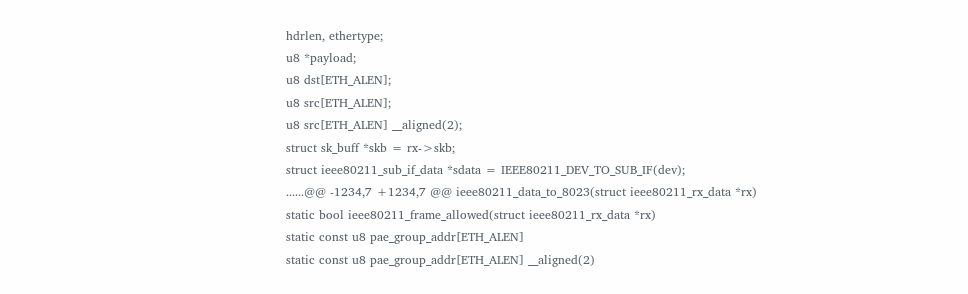hdrlen, ethertype;
u8 *payload;
u8 dst[ETH_ALEN];
u8 src[ETH_ALEN];
u8 src[ETH_ALEN] __aligned(2);
struct sk_buff *skb = rx->skb;
struct ieee80211_sub_if_data *sdata = IEEE80211_DEV_TO_SUB_IF(dev);
......@@ -1234,7 +1234,7 @@ ieee80211_data_to_8023(struct ieee80211_rx_data *rx)
static bool ieee80211_frame_allowed(struct ieee80211_rx_data *rx)
static const u8 pae_group_addr[ETH_ALEN]
static const u8 pae_group_addr[ETH_ALEN] __aligned(2)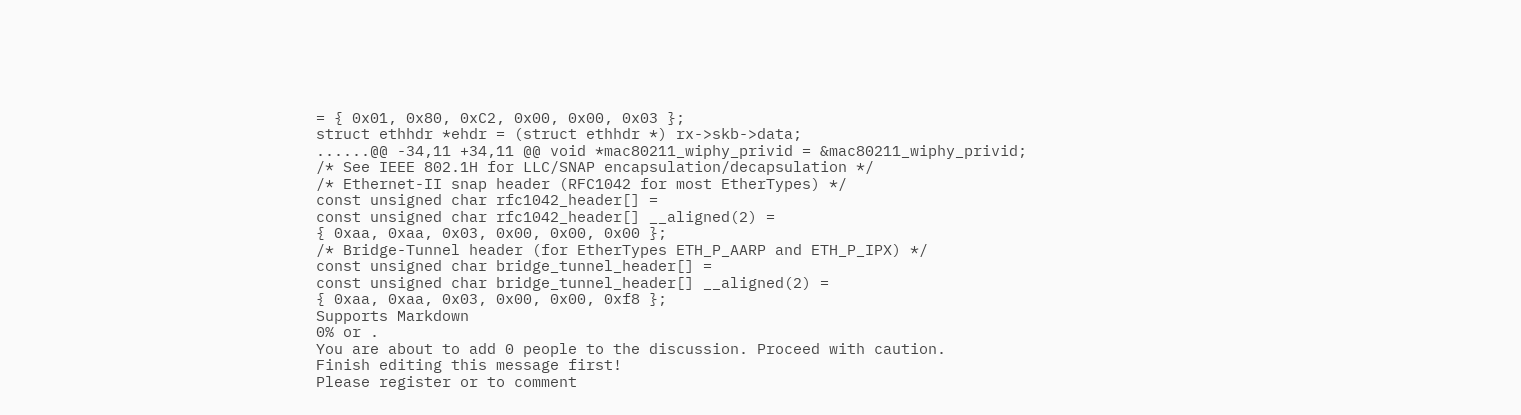= { 0x01, 0x80, 0xC2, 0x00, 0x00, 0x03 };
struct ethhdr *ehdr = (struct ethhdr *) rx->skb->data;
......@@ -34,11 +34,11 @@ void *mac80211_wiphy_privid = &mac80211_wiphy_privid;
/* See IEEE 802.1H for LLC/SNAP encapsulation/decapsulation */
/* Ethernet-II snap header (RFC1042 for most EtherTypes) */
const unsigned char rfc1042_header[] =
const unsigned char rfc1042_header[] __aligned(2) =
{ 0xaa, 0xaa, 0x03, 0x00, 0x00, 0x00 };
/* Bridge-Tunnel header (for EtherTypes ETH_P_AARP and ETH_P_IPX) */
const unsigned char bridge_tunnel_header[] =
const unsigned char bridge_tunnel_header[] __aligned(2) =
{ 0xaa, 0xaa, 0x03, 0x00, 0x00, 0xf8 };
Supports Markdown
0% or .
You are about to add 0 people to the discussion. Proceed with caution.
Finish editing this message first!
Please register or to comment